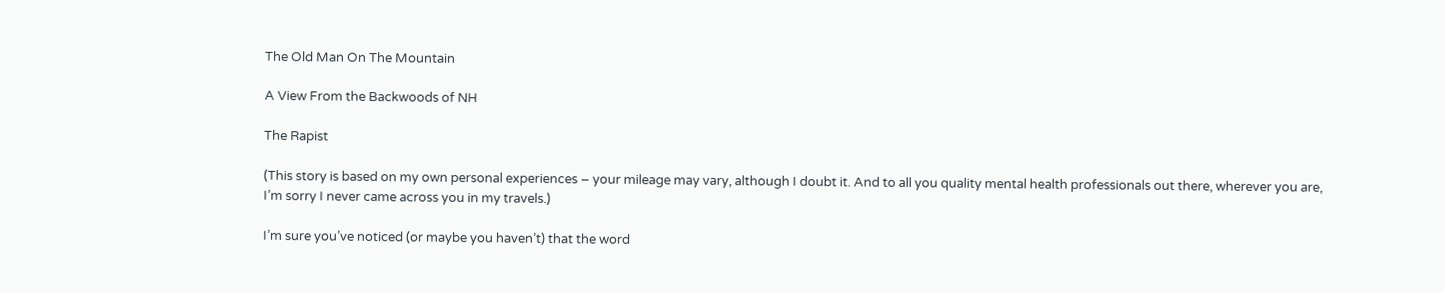The Old Man On The Mountain

A View From the Backwoods of NH

The Rapist

(This story is based on my own personal experiences – your mileage may vary, although I doubt it. And to all you quality mental health professionals out there, wherever you are, I’m sorry I never came across you in my travels.)

I’m sure you’ve noticed (or maybe you haven’t) that the word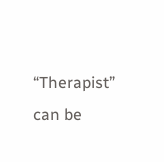“Therapist” can be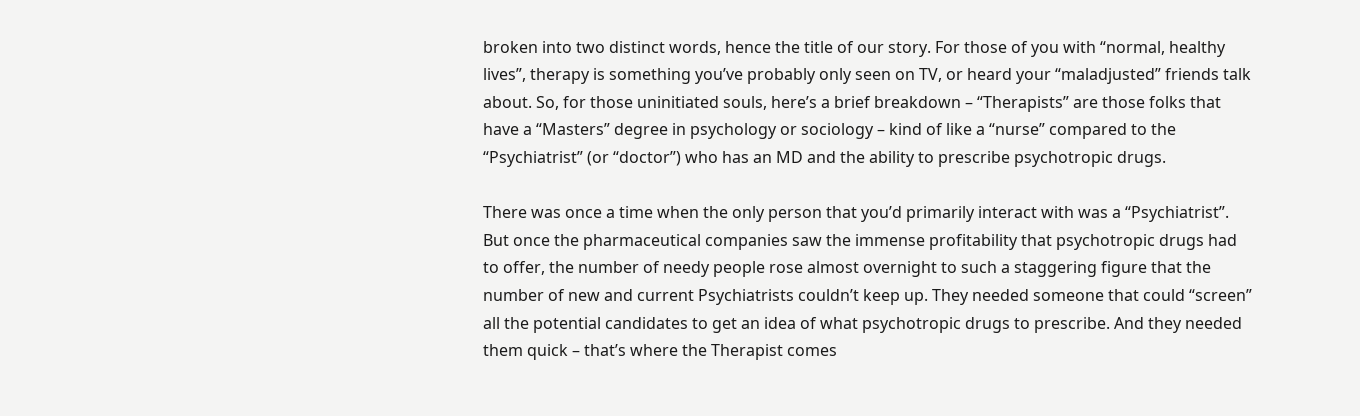broken into two distinct words, hence the title of our story. For those of you with “normal, healthy lives”, therapy is something you’ve probably only seen on TV, or heard your “maladjusted” friends talk about. So, for those uninitiated souls, here’s a brief breakdown – “Therapists” are those folks that have a “Masters” degree in psychology or sociology – kind of like a “nurse” compared to the “Psychiatrist” (or “doctor”) who has an MD and the ability to prescribe psychotropic drugs.

There was once a time when the only person that you’d primarily interact with was a “Psychiatrist”. But once the pharmaceutical companies saw the immense profitability that psychotropic drugs had to offer, the number of needy people rose almost overnight to such a staggering figure that the number of new and current Psychiatrists couldn’t keep up. They needed someone that could “screen” all the potential candidates to get an idea of what psychotropic drugs to prescribe. And they needed them quick – that’s where the Therapist comes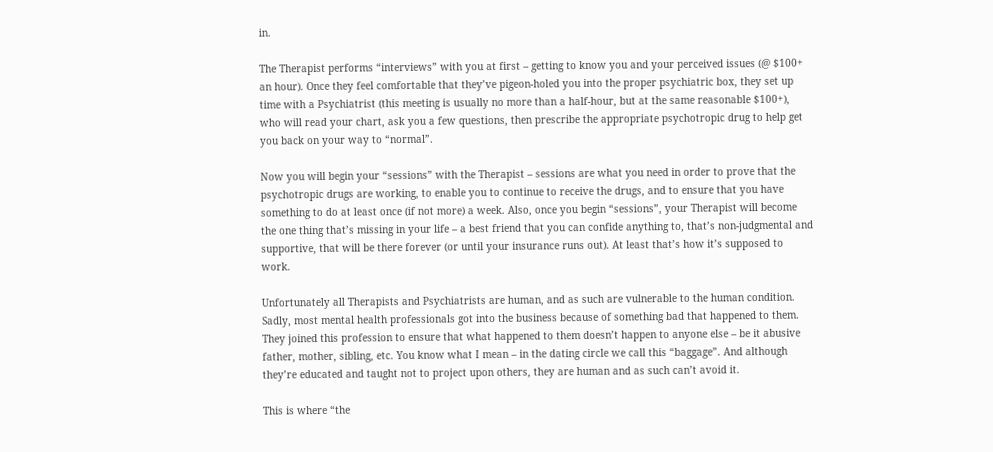in.

The Therapist performs “interviews” with you at first – getting to know you and your perceived issues (@ $100+ an hour). Once they feel comfortable that they’ve pigeon-holed you into the proper psychiatric box, they set up time with a Psychiatrist (this meeting is usually no more than a half-hour, but at the same reasonable $100+), who will read your chart, ask you a few questions, then prescribe the appropriate psychotropic drug to help get you back on your way to “normal”.

Now you will begin your “sessions” with the Therapist – sessions are what you need in order to prove that the psychotropic drugs are working, to enable you to continue to receive the drugs, and to ensure that you have something to do at least once (if not more) a week. Also, once you begin “sessions”, your Therapist will become the one thing that’s missing in your life – a best friend that you can confide anything to, that’s non-judgmental and supportive, that will be there forever (or until your insurance runs out). At least that’s how it’s supposed to work.

Unfortunately all Therapists and Psychiatrists are human, and as such are vulnerable to the human condition. Sadly, most mental health professionals got into the business because of something bad that happened to them. They joined this profession to ensure that what happened to them doesn’t happen to anyone else – be it abusive father, mother, sibling, etc. You know what I mean – in the dating circle we call this “baggage”. And although they’re educated and taught not to project upon others, they are human and as such can’t avoid it.

This is where “the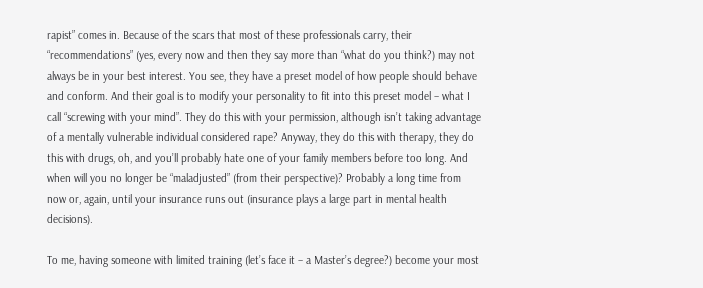rapist” comes in. Because of the scars that most of these professionals carry, their “recommendations” (yes, every now and then they say more than “what do you think?) may not always be in your best interest. You see, they have a preset model of how people should behave and conform. And their goal is to modify your personality to fit into this preset model – what I call “screwing with your mind”. They do this with your permission, although isn’t taking advantage of a mentally vulnerable individual considered rape? Anyway, they do this with therapy, they do this with drugs, oh, and you’ll probably hate one of your family members before too long. And when will you no longer be “maladjusted” (from their perspective)? Probably a long time from now or, again, until your insurance runs out (insurance plays a large part in mental health decisions).

To me, having someone with limited training (let’s face it – a Master’s degree?) become your most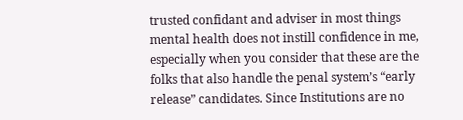trusted confidant and adviser in most things mental health does not instill confidence in me, especially when you consider that these are the folks that also handle the penal system’s “early release” candidates. Since Institutions are no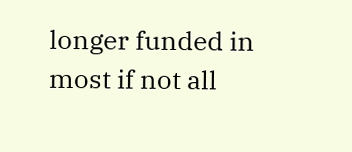longer funded in most if not all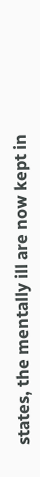states, the mentally ill are now kept in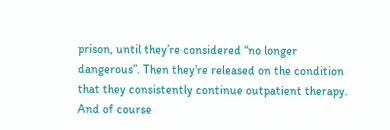prison, until they’re considered “no longer dangerous”. Then they’re released on the condition that they consistently continue outpatient therapy. And of course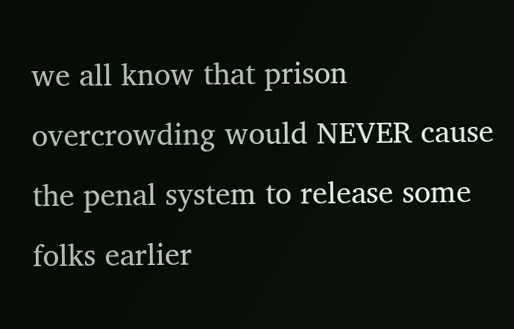we all know that prison overcrowding would NEVER cause the penal system to release some folks earlier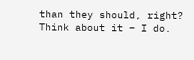than they should, right? Think about it – I do.